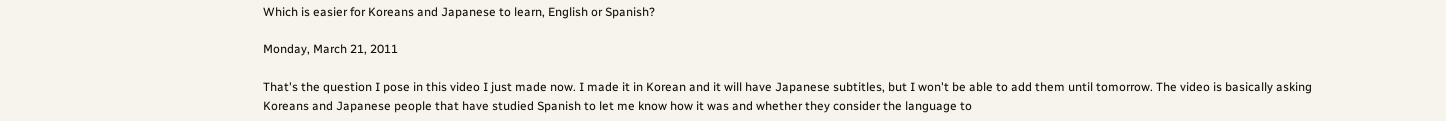Which is easier for Koreans and Japanese to learn, English or Spanish?

Monday, March 21, 2011

That's the question I pose in this video I just made now. I made it in Korean and it will have Japanese subtitles, but I won't be able to add them until tomorrow. The video is basically asking Koreans and Japanese people that have studied Spanish to let me know how it was and whether they consider the language to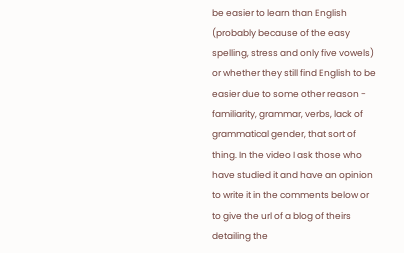be easier to learn than English (probably because of the easy spelling, stress and only five vowels) or whether they still find English to be easier due to some other reason - familiarity, grammar, verbs, lack of grammatical gender, that sort of thing. In the video I ask those who have studied it and have an opinion to write it in the comments below or to give the url of a blog of theirs detailing the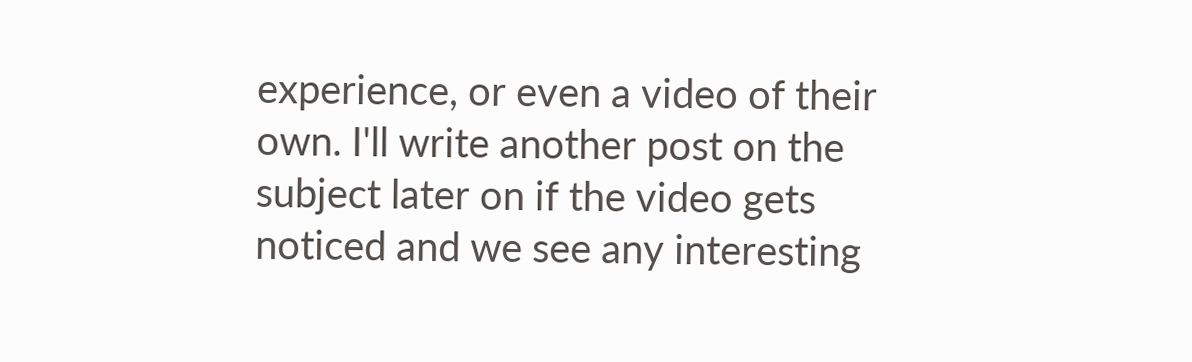experience, or even a video of their own. I'll write another post on the subject later on if the video gets noticed and we see any interesting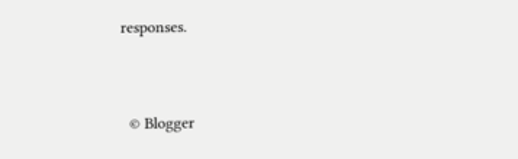responses.


  © Blogger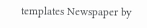templates Newspaper by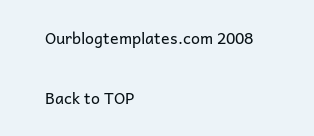Ourblogtemplates.com 2008

Back to TOP